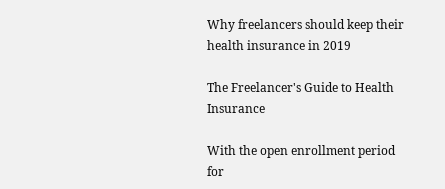Why freelancers should keep their health insurance in 2019

The Freelancer's Guide to Health Insurance

With the open enrollment period for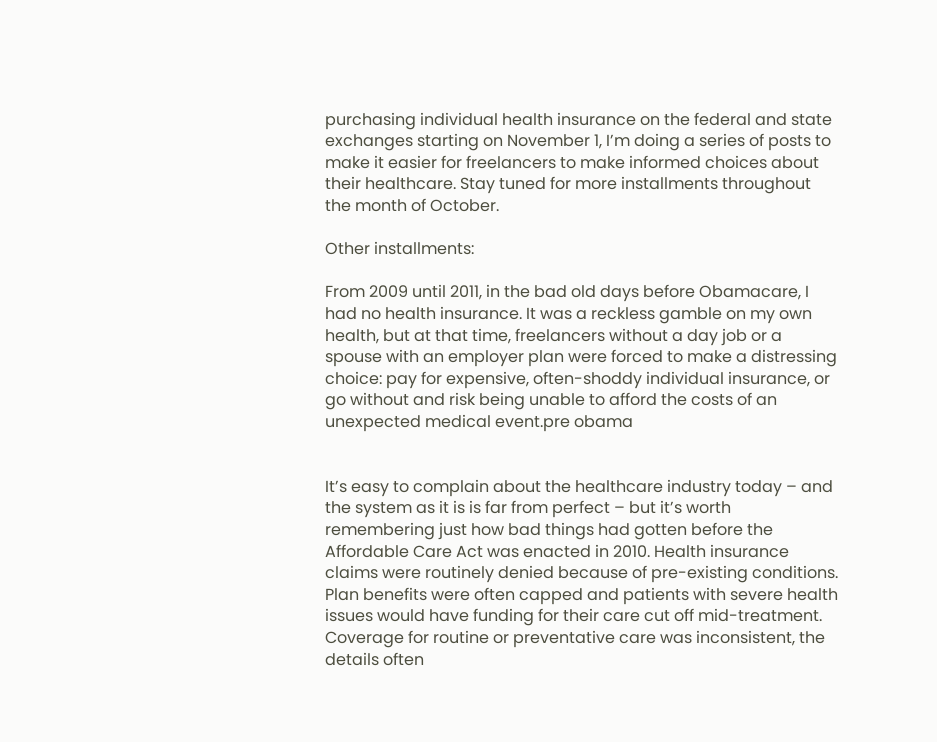purchasing individual health insurance on the federal and state exchanges starting on November 1, I’m doing a series of posts to make it easier for freelancers to make informed choices about their healthcare. Stay tuned for more installments throughout the month of October.

Other installments:

From 2009 until 2011, in the bad old days before Obamacare, I had no health insurance. It was a reckless gamble on my own health, but at that time, freelancers without a day job or a spouse with an employer plan were forced to make a distressing choice: pay for expensive, often-shoddy individual insurance, or go without and risk being unable to afford the costs of an unexpected medical event.pre obama


It’s easy to complain about the healthcare industry today – and the system as it is is far from perfect – but it’s worth remembering just how bad things had gotten before the Affordable Care Act was enacted in 2010. Health insurance claims were routinely denied because of pre-existing conditions. Plan benefits were often capped and patients with severe health issues would have funding for their care cut off mid-treatment. Coverage for routine or preventative care was inconsistent, the details often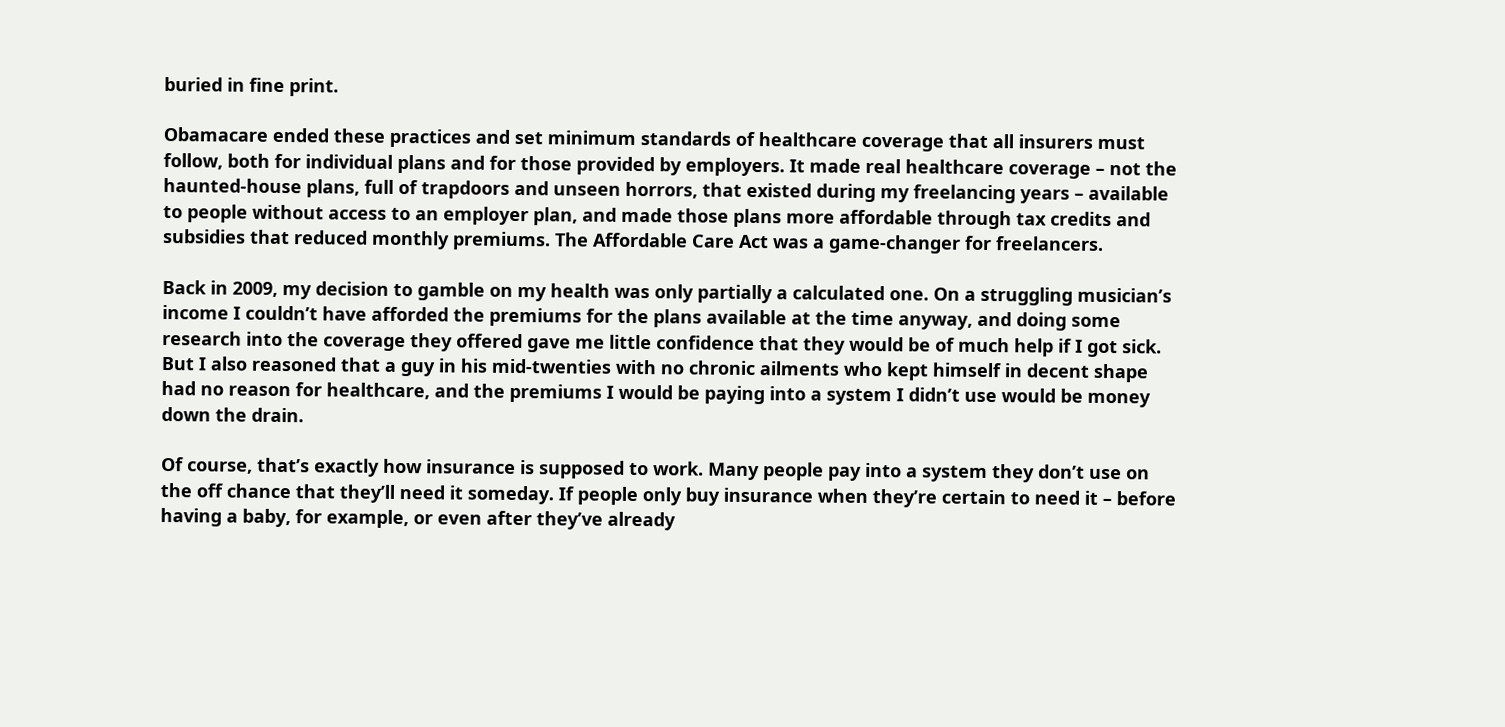buried in fine print.

Obamacare ended these practices and set minimum standards of healthcare coverage that all insurers must follow, both for individual plans and for those provided by employers. It made real healthcare coverage – not the haunted-house plans, full of trapdoors and unseen horrors, that existed during my freelancing years – available to people without access to an employer plan, and made those plans more affordable through tax credits and subsidies that reduced monthly premiums. The Affordable Care Act was a game-changer for freelancers.

Back in 2009, my decision to gamble on my health was only partially a calculated one. On a struggling musician’s income I couldn’t have afforded the premiums for the plans available at the time anyway, and doing some research into the coverage they offered gave me little confidence that they would be of much help if I got sick. But I also reasoned that a guy in his mid-twenties with no chronic ailments who kept himself in decent shape had no reason for healthcare, and the premiums I would be paying into a system I didn’t use would be money down the drain.

Of course, that’s exactly how insurance is supposed to work. Many people pay into a system they don’t use on the off chance that they’ll need it someday. If people only buy insurance when they’re certain to need it – before having a baby, for example, or even after they’ve already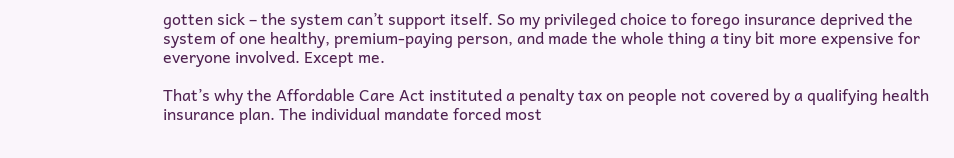gotten sick – the system can’t support itself. So my privileged choice to forego insurance deprived the system of one healthy, premium-paying person, and made the whole thing a tiny bit more expensive for everyone involved. Except me.

That’s why the Affordable Care Act instituted a penalty tax on people not covered by a qualifying health insurance plan. The individual mandate forced most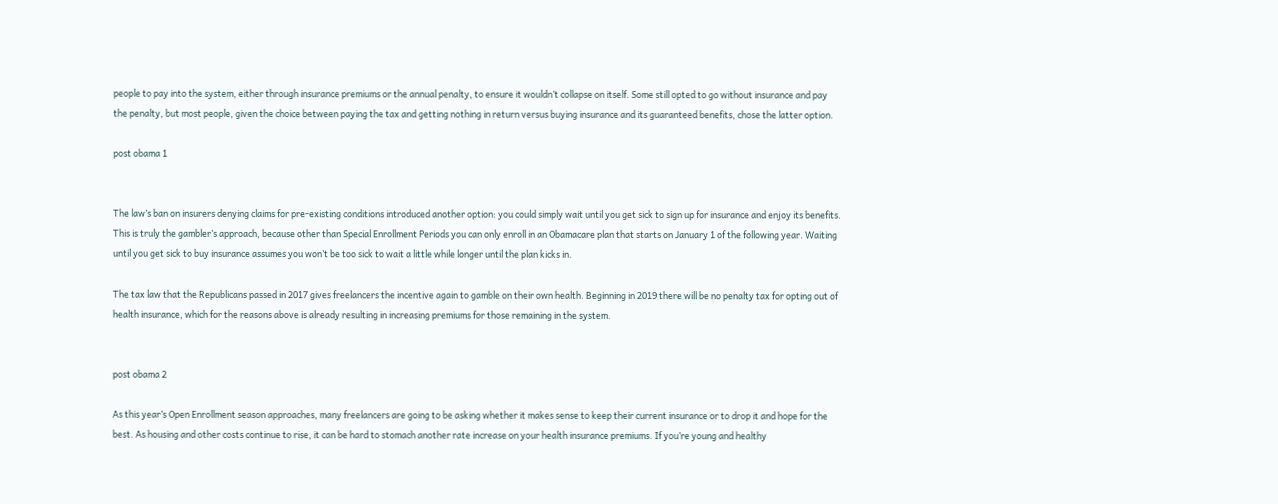people to pay into the system, either through insurance premiums or the annual penalty, to ensure it wouldn’t collapse on itself. Some still opted to go without insurance and pay the penalty, but most people, given the choice between paying the tax and getting nothing in return versus buying insurance and its guaranteed benefits, chose the latter option.

post obama 1


The law’s ban on insurers denying claims for pre-existing conditions introduced another option: you could simply wait until you get sick to sign up for insurance and enjoy its benefits. This is truly the gambler’s approach, because other than Special Enrollment Periods you can only enroll in an Obamacare plan that starts on January 1 of the following year. Waiting until you get sick to buy insurance assumes you won’t be too sick to wait a little while longer until the plan kicks in.

The tax law that the Republicans passed in 2017 gives freelancers the incentive again to gamble on their own health. Beginning in 2019 there will be no penalty tax for opting out of health insurance, which for the reasons above is already resulting in increasing premiums for those remaining in the system.


post obama 2

As this year’s Open Enrollment season approaches, many freelancers are going to be asking whether it makes sense to keep their current insurance or to drop it and hope for the best. As housing and other costs continue to rise, it can be hard to stomach another rate increase on your health insurance premiums. If you’re young and healthy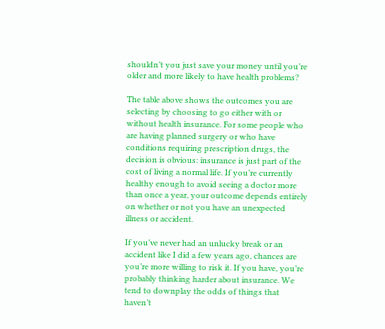shouldn’t you just save your money until you’re older and more likely to have health problems?

The table above shows the outcomes you are selecting by choosing to go either with or without health insurance. For some people who are having planned surgery or who have conditions requiring prescription drugs, the decision is obvious: insurance is just part of the cost of living a normal life. If you’re currently healthy enough to avoid seeing a doctor more than once a year, your outcome depends entirely on whether or not you have an unexpected illness or accident.

If you’ve never had an unlucky break or an accident like I did a few years ago, chances are you’re more willing to risk it. If you have, you’re probably thinking harder about insurance. We tend to downplay the odds of things that haven’t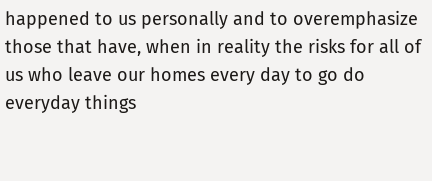happened to us personally and to overemphasize those that have, when in reality the risks for all of us who leave our homes every day to go do everyday things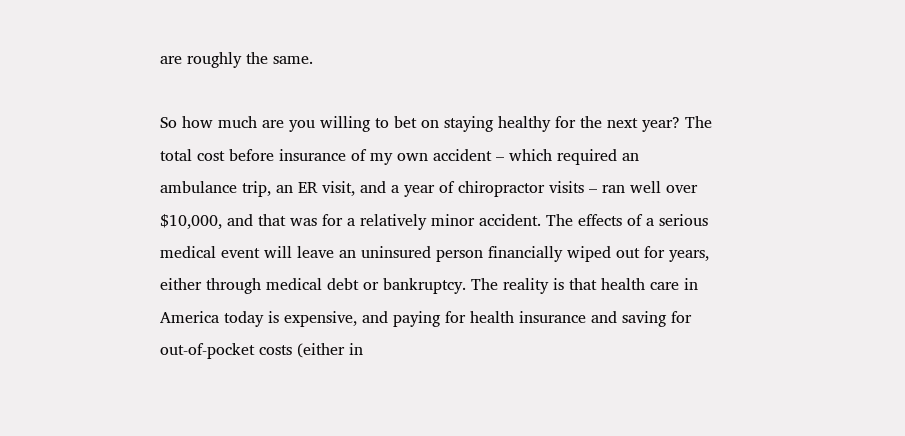are roughly the same.

So how much are you willing to bet on staying healthy for the next year? The total cost before insurance of my own accident – which required an ambulance trip, an ER visit, and a year of chiropractor visits – ran well over $10,000, and that was for a relatively minor accident. The effects of a serious medical event will leave an uninsured person financially wiped out for years, either through medical debt or bankruptcy. The reality is that health care in America today is expensive, and paying for health insurance and saving for out-of-pocket costs (either in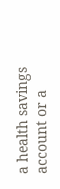a health savings account or a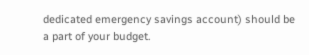dedicated emergency savings account) should be a part of your budget.